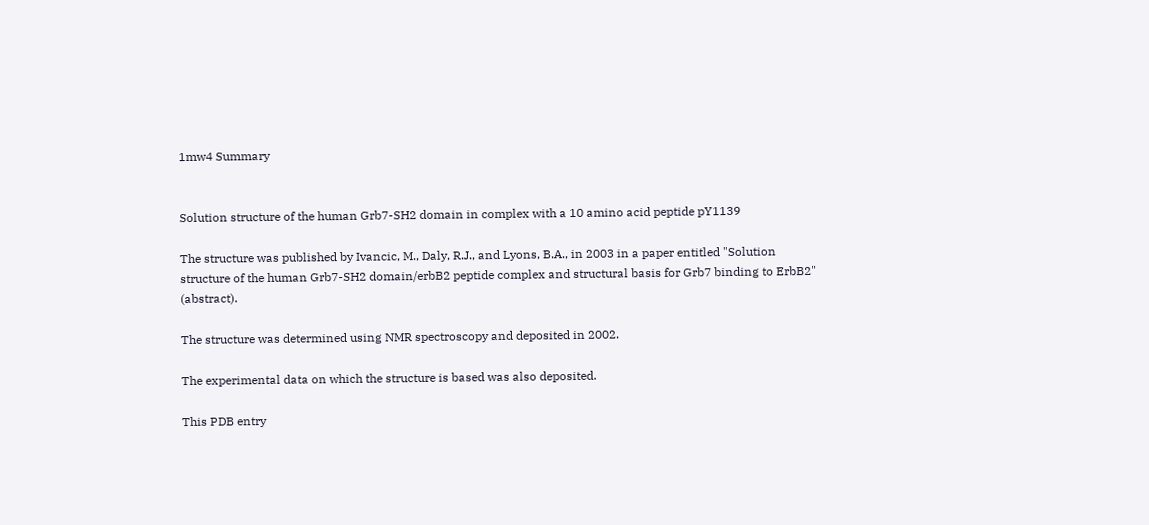1mw4 Summary


Solution structure of the human Grb7-SH2 domain in complex with a 10 amino acid peptide pY1139

The structure was published by Ivancic, M., Daly, R.J., and Lyons, B.A., in 2003 in a paper entitled "Solution structure of the human Grb7-SH2 domain/erbB2 peptide complex and structural basis for Grb7 binding to ErbB2" (abstract).

The structure was determined using NMR spectroscopy and deposited in 2002.

The experimental data on which the structure is based was also deposited.

This PDB entry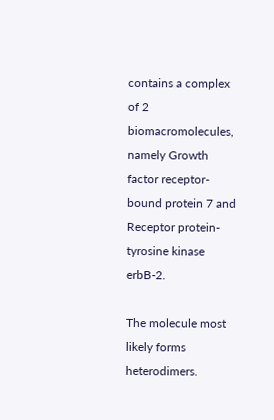contains a complex of 2 biomacromolecules, namely Growth factor receptor-bound protein 7 and Receptor protein-tyrosine kinase erbB-2.

The molecule most likely forms heterodimers.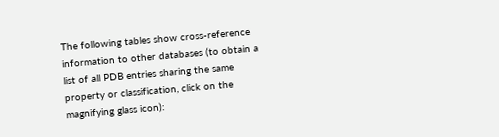The following tables show cross-reference information to other databases (to obtain a list of all PDB entries sharing the same property or classification, click on the magnifying glass icon):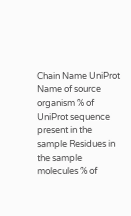Chain Name UniProt Name of source organism % of UniProt sequence present in the sample Residues in the sample molecules % of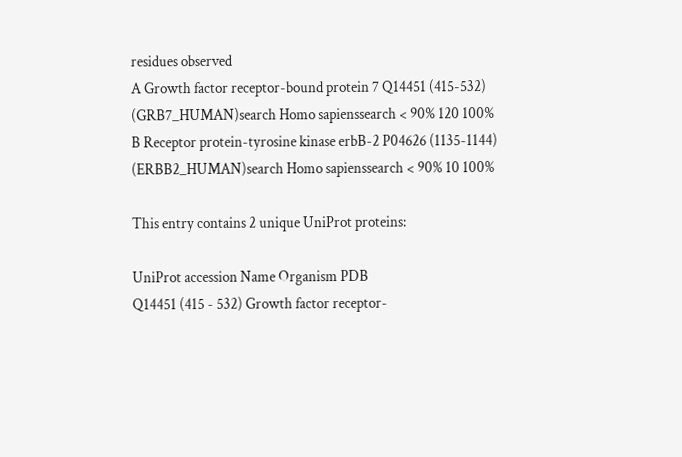residues observed
A Growth factor receptor-bound protein 7 Q14451 (415-532) (GRB7_HUMAN)search Homo sapienssearch < 90% 120 100%
B Receptor protein-tyrosine kinase erbB-2 P04626 (1135-1144) (ERBB2_HUMAN)search Homo sapienssearch < 90% 10 100%

This entry contains 2 unique UniProt proteins:

UniProt accession Name Organism PDB
Q14451 (415 - 532) Growth factor receptor-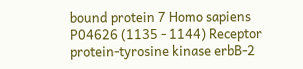bound protein 7 Homo sapiens
P04626 (1135 - 1144) Receptor protein-tyrosine kinase erbB-2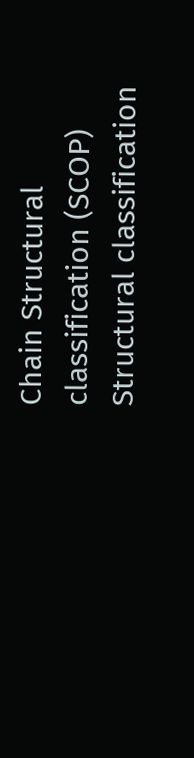Chain Structural classification (SCOP) Structural classification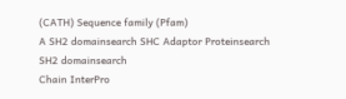(CATH) Sequence family (Pfam)
A SH2 domainsearch SHC Adaptor Proteinsearch SH2 domainsearch
Chain InterPro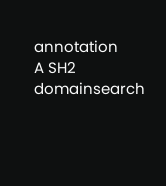annotation
A SH2 domainsearch